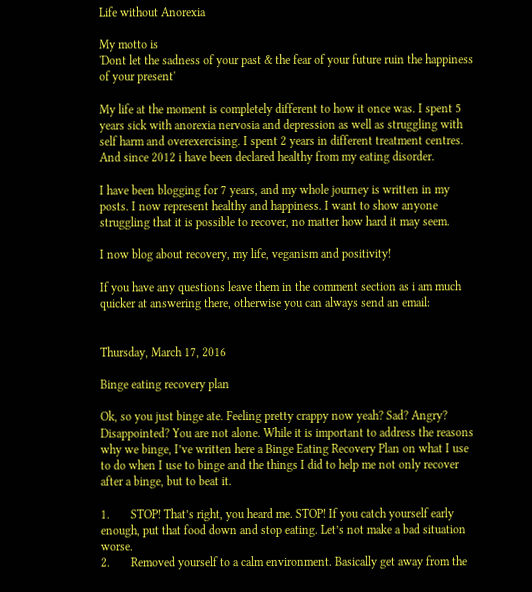Life without Anorexia

My motto is
'Dont let the sadness of your past & the fear of your future ruin the happiness of your present'

My life at the moment is completely different to how it once was. I spent 5 years sick with anorexia nervosia and depression as well as struggling with self harm and overexercising. I spent 2 years in different treatment centres.
And since 2012 i have been declared healthy from my eating disorder.

I have been blogging for 7 years, and my whole journey is written in my posts. I now represent healthy and happiness. I want to show anyone struggling that it is possible to recover, no matter how hard it may seem.

I now blog about recovery, my life, veganism and positivity!

If you have any questions leave them in the comment section as i am much quicker at answering there, otherwise you can always send an email:


Thursday, March 17, 2016

Binge eating recovery plan

Ok, so you just binge ate. Feeling pretty crappy now yeah? Sad? Angry? Disappointed? You are not alone. While it is important to address the reasons why we binge, I’ve written here a Binge Eating Recovery Plan on what I use to do when I use to binge and the things I did to help me not only recover after a binge, but to beat it.

1.       STOP! That’s right, you heard me. STOP! If you catch yourself early enough, put that food down and stop eating. Let’s not make a bad situation worse.
2.       Removed yourself to a calm environment. Basically get away from the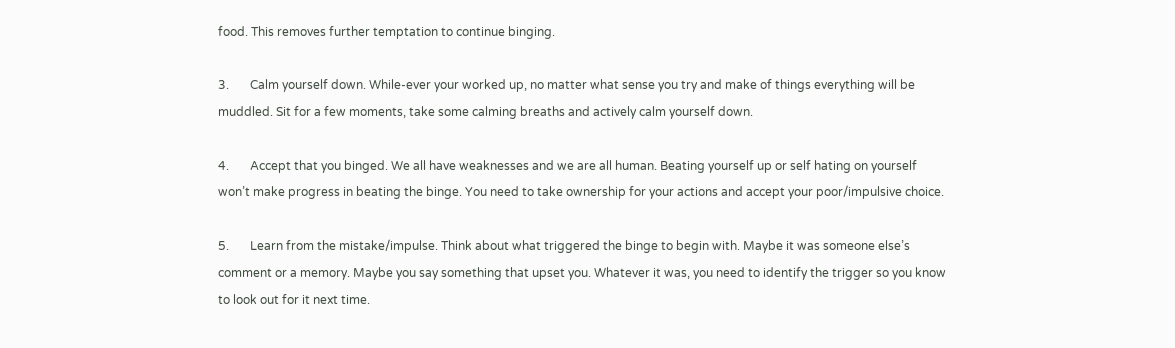food. This removes further temptation to continue binging.

3.       Calm yourself down. While-ever your worked up, no matter what sense you try and make of things everything will be muddled. Sit for a few moments, take some calming breaths and actively calm yourself down.

4.       Accept that you binged. We all have weaknesses and we are all human. Beating yourself up or self hating on yourself won’t make progress in beating the binge. You need to take ownership for your actions and accept your poor/impulsive choice.

5.       Learn from the mistake/impulse. Think about what triggered the binge to begin with. Maybe it was someone else’s comment or a memory. Maybe you say something that upset you. Whatever it was, you need to identify the trigger so you know to look out for it next time.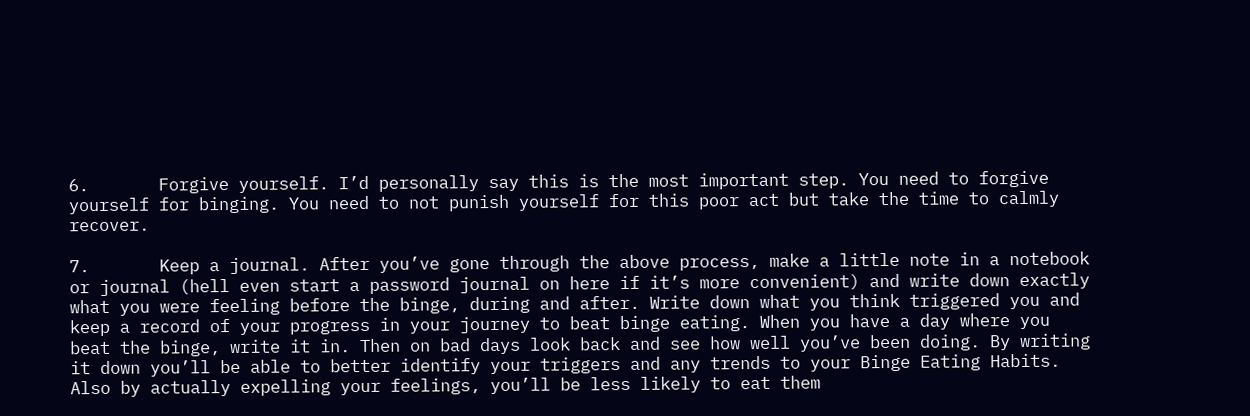6.       Forgive yourself. I’d personally say this is the most important step. You need to forgive yourself for binging. You need to not punish yourself for this poor act but take the time to calmly recover.

7.       Keep a journal. After you’ve gone through the above process, make a little note in a notebook or journal (hell even start a password journal on here if it’s more convenient) and write down exactly what you were feeling before the binge, during and after. Write down what you think triggered you and keep a record of your progress in your journey to beat binge eating. When you have a day where you beat the binge, write it in. Then on bad days look back and see how well you’ve been doing. By writing it down you’ll be able to better identify your triggers and any trends to your Binge Eating Habits. Also by actually expelling your feelings, you’ll be less likely to eat them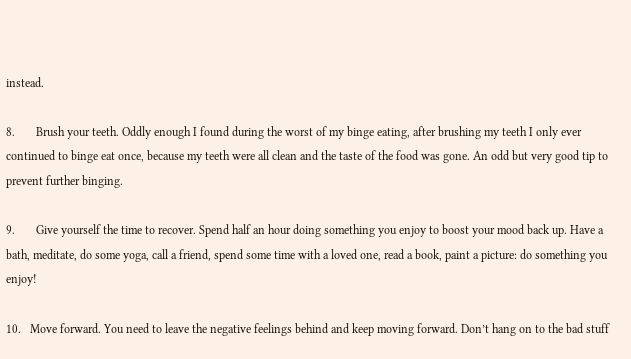instead.

8.       Brush your teeth. Oddly enough I found during the worst of my binge eating, after brushing my teeth I only ever continued to binge eat once, because my teeth were all clean and the taste of the food was gone. An odd but very good tip to prevent further binging.

9.       Give yourself the time to recover. Spend half an hour doing something you enjoy to boost your mood back up. Have a bath, meditate, do some yoga, call a friend, spend some time with a loved one, read a book, paint a picture: do something you enjoy!

10.   Move forward. You need to leave the negative feelings behind and keep moving forward. Don’t hang on to the bad stuff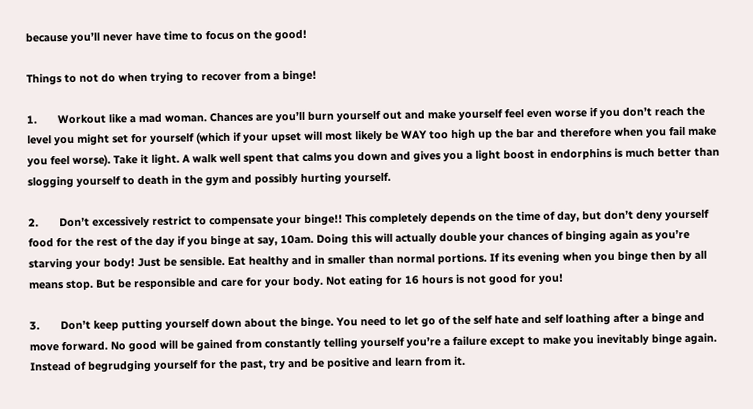because you’ll never have time to focus on the good!

Things to not do when trying to recover from a binge!

1.       Workout like a mad woman. Chances are you’ll burn yourself out and make yourself feel even worse if you don’t reach the level you might set for yourself (which if your upset will most likely be WAY too high up the bar and therefore when you fail make you feel worse). Take it light. A walk well spent that calms you down and gives you a light boost in endorphins is much better than slogging yourself to death in the gym and possibly hurting yourself.

2.       Don’t excessively restrict to compensate your binge!! This completely depends on the time of day, but don’t deny yourself food for the rest of the day if you binge at say, 10am. Doing this will actually double your chances of binging again as you’re starving your body! Just be sensible. Eat healthy and in smaller than normal portions. If its evening when you binge then by all means stop. But be responsible and care for your body. Not eating for 16 hours is not good for you!

3.       Don’t keep putting yourself down about the binge. You need to let go of the self hate and self loathing after a binge and move forward. No good will be gained from constantly telling yourself you’re a failure except to make you inevitably binge again. Instead of begrudging yourself for the past, try and be positive and learn from it.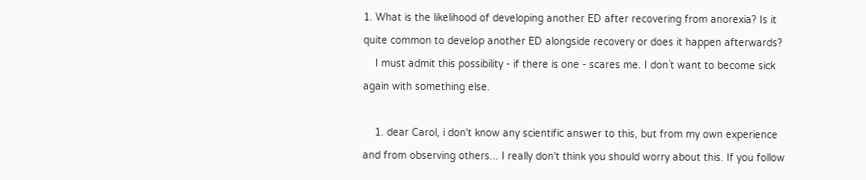1. What is the likelihood of developing another ED after recovering from anorexia? Is it quite common to develop another ED alongside recovery or does it happen afterwards?
    I must admit this possibility - if there is one - scares me. I don`t want to become sick again with something else.

    1. dear Carol, i don't know any scientific answer to this, but from my own experience and from observing others... I really don't think you should worry about this. If you follow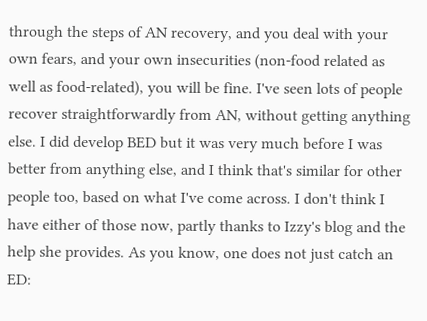through the steps of AN recovery, and you deal with your own fears, and your own insecurities (non-food related as well as food-related), you will be fine. I've seen lots of people recover straightforwardly from AN, without getting anything else. I did develop BED but it was very much before I was better from anything else, and I think that's similar for other people too, based on what I've come across. I don't think I have either of those now, partly thanks to Izzy's blog and the help she provides. As you know, one does not just catch an ED: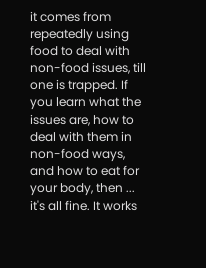it comes from repeatedly using food to deal with non-food issues, till one is trapped. If you learn what the issues are, how to deal with them in non-food ways, and how to eat for your body, then ... it's all fine. It works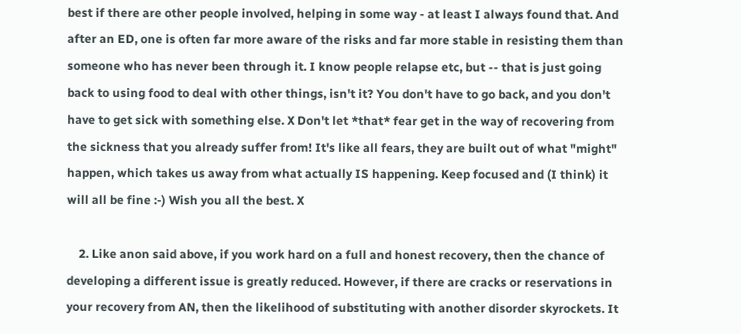best if there are other people involved, helping in some way - at least I always found that. And after an ED, one is often far more aware of the risks and far more stable in resisting them than someone who has never been through it. I know people relapse etc, but -- that is just going back to using food to deal with other things, isn't it? You don't have to go back, and you don't have to get sick with something else. X Don't let *that* fear get in the way of recovering from the sickness that you already suffer from! It's like all fears, they are built out of what "might" happen, which takes us away from what actually IS happening. Keep focused and (I think) it will all be fine :-) Wish you all the best. X

    2. Like anon said above, if you work hard on a full and honest recovery, then the chance of developing a different issue is greatly reduced. However, if there are cracks or reservations in your recovery from AN, then the likelihood of substituting with another disorder skyrockets. It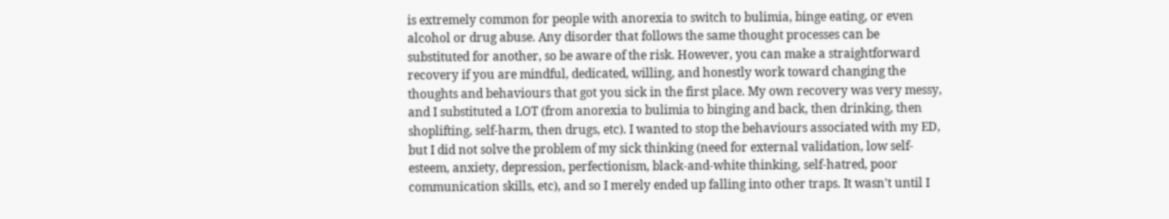is extremely common for people with anorexia to switch to bulimia, binge eating, or even alcohol or drug abuse. Any disorder that follows the same thought processes can be substituted for another, so be aware of the risk. However, you can make a straightforward recovery if you are mindful, dedicated, willing, and honestly work toward changing the thoughts and behaviours that got you sick in the first place. My own recovery was very messy, and I substituted a LOT (from anorexia to bulimia to binging and back, then drinking, then shoplifting, self-harm, then drugs, etc). I wanted to stop the behaviours associated with my ED, but I did not solve the problem of my sick thinking (need for external validation, low self-esteem, anxiety, depression, perfectionism, black-and-white thinking, self-hatred, poor communication skills, etc), and so I merely ended up falling into other traps. It wasn't until I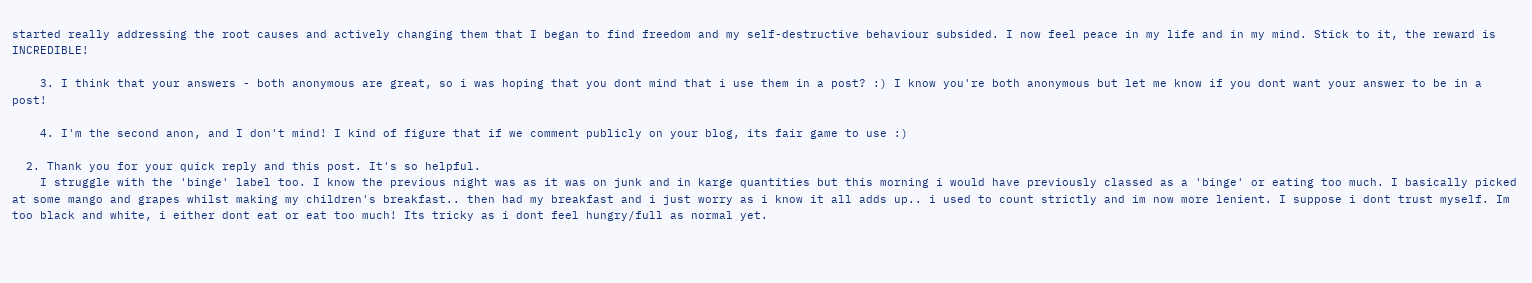started really addressing the root causes and actively changing them that I began to find freedom and my self-destructive behaviour subsided. I now feel peace in my life and in my mind. Stick to it, the reward is INCREDIBLE!

    3. I think that your answers - both anonymous are great, so i was hoping that you dont mind that i use them in a post? :) I know you're both anonymous but let me know if you dont want your answer to be in a post!

    4. I'm the second anon, and I don't mind! I kind of figure that if we comment publicly on your blog, its fair game to use :)

  2. Thank you for your quick reply and this post. It's so helpful.
    I struggle with the 'binge' label too. I know the previous night was as it was on junk and in karge quantities but this morning i would have previously classed as a 'binge' or eating too much. I basically picked at some mango and grapes whilst making my children's breakfast.. then had my breakfast and i just worry as i know it all adds up.. i used to count strictly and im now more lenient. I suppose i dont trust myself. Im too black and white, i either dont eat or eat too much! Its tricky as i dont feel hungry/full as normal yet.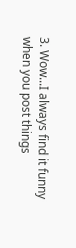3. Wow...I always find it funny when you post things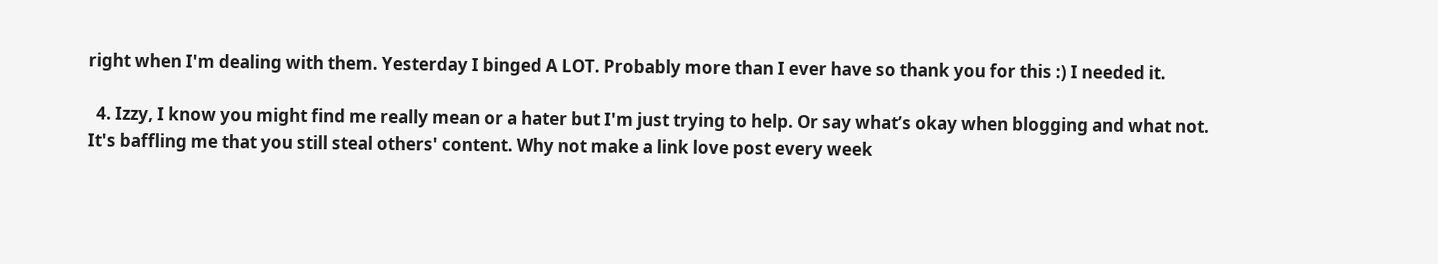right when I'm dealing with them. Yesterday I binged A LOT. Probably more than I ever have so thank you for this :) I needed it.

  4. Izzy, I know you might find me really mean or a hater but I'm just trying to help. Or say what’s okay when blogging and what not. It's baffling me that you still steal others' content. Why not make a link love post every week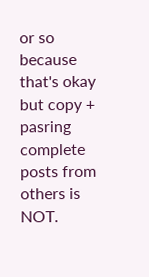or so because that's okay but copy + pasring complete posts from others is NOT.